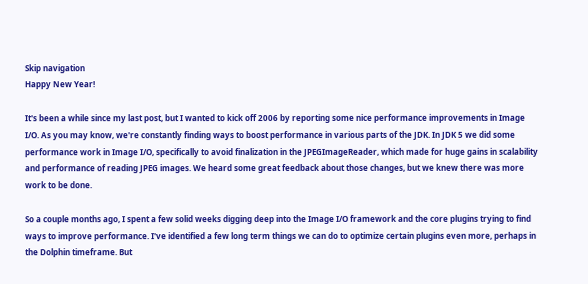Skip navigation
Happy New Year!

It's been a while since my last post, but I wanted to kick off 2006 by reporting some nice performance improvements in Image I/O. As you may know, we're constantly finding ways to boost performance in various parts of the JDK. In JDK 5 we did some performance work in Image I/O, specifically to avoid finalization in the JPEGImageReader, which made for huge gains in scalability and performance of reading JPEG images. We heard some great feedback about those changes, but we knew there was more work to be done.

So a couple months ago, I spent a few solid weeks digging deep into the Image I/O framework and the core plugins trying to find ways to improve performance. I've identified a few long term things we can do to optimize certain plugins even more, perhaps in the Dolphin timeframe. But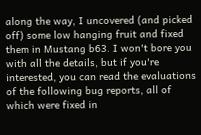along the way, I uncovered (and picked off) some low hanging fruit and fixed them in Mustang b63. I won't bore you with all the details, but if you're interested, you can read the evaluations of the following bug reports, all of which were fixed in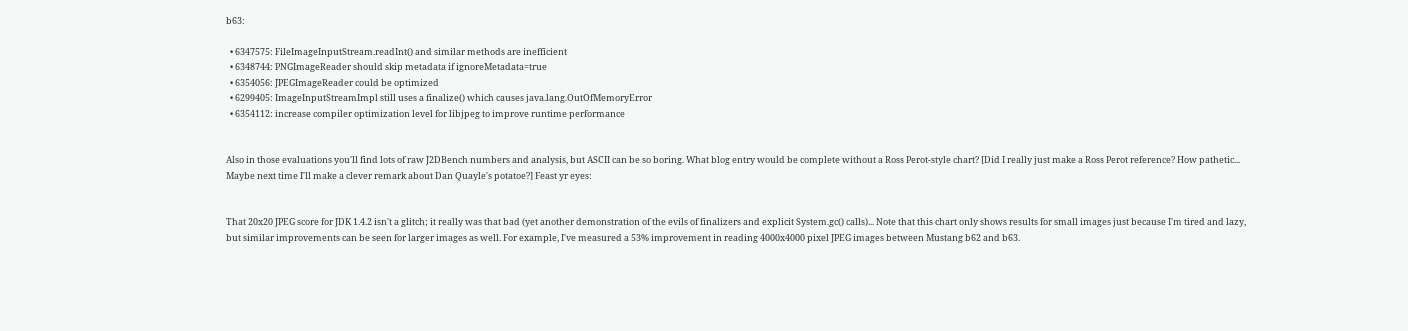b63:

  • 6347575: FileImageInputStream.readInt() and similar methods are inefficient
  • 6348744: PNGImageReader should skip metadata if ignoreMetadata=true
  • 6354056: JPEGImageReader could be optimized
  • 6299405: ImageInputStreamImpl still uses a finalize() which causes java.lang.OutOfMemoryError
  • 6354112: increase compiler optimization level for libjpeg to improve runtime performance


Also in those evaluations you'll find lots of raw J2DBench numbers and analysis, but ASCII can be so boring. What blog entry would be complete without a Ross Perot-style chart? [Did I really just make a Ross Perot reference? How pathetic... Maybe next time I'll make a clever remark about Dan Quayle's potatoe?] Feast yr eyes:


That 20x20 JPEG score for JDK 1.4.2 isn't a glitch; it really was that bad (yet another demonstration of the evils of finalizers and explicit System.gc() calls)... Note that this chart only shows results for small images just because I'm tired and lazy, but similar improvements can be seen for larger images as well. For example, I've measured a 53% improvement in reading 4000x4000 pixel JPEG images between Mustang b62 and b63.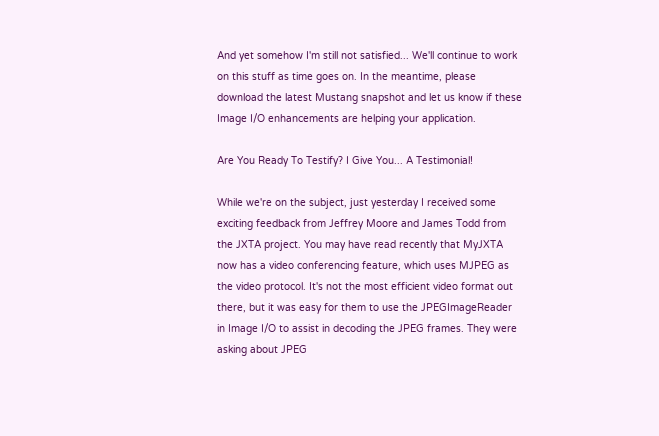And yet somehow I'm still not satisfied... We'll continue to work on this stuff as time goes on. In the meantime, please download the latest Mustang snapshot and let us know if these Image I/O enhancements are helping your application.

Are You Ready To Testify? I Give You... A Testimonial!

While we're on the subject, just yesterday I received some exciting feedback from Jeffrey Moore and James Todd from the JXTA project. You may have read recently that MyJXTA now has a video conferencing feature, which uses MJPEG as the video protocol. It's not the most efficient video format out there, but it was easy for them to use the JPEGImageReader in Image I/O to assist in decoding the JPEG frames. They were asking about JPEG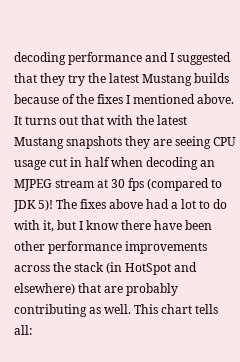decoding performance and I suggested that they try the latest Mustang builds because of the fixes I mentioned above. It turns out that with the latest Mustang snapshots they are seeing CPU usage cut in half when decoding an MJPEG stream at 30 fps (compared to JDK 5)! The fixes above had a lot to do with it, but I know there have been other performance improvements across the stack (in HotSpot and elsewhere) that are probably contributing as well. This chart tells all: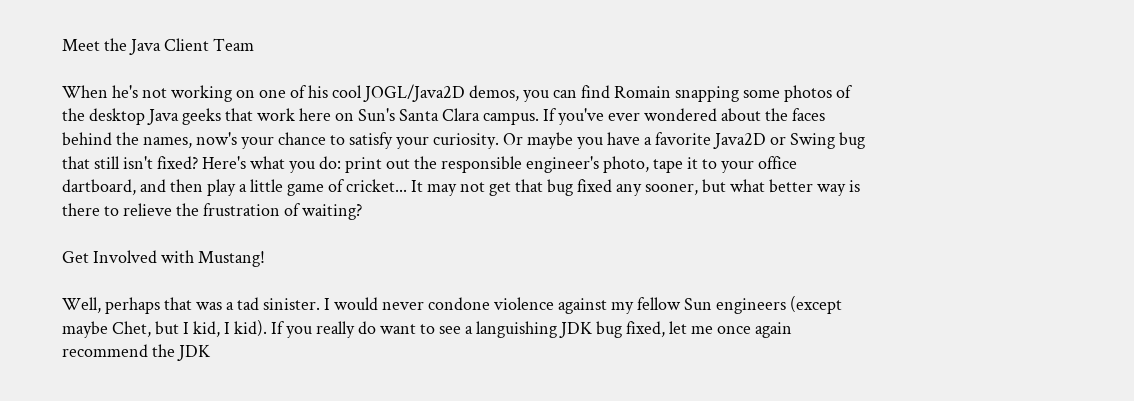Meet the Java Client Team

When he's not working on one of his cool JOGL/Java2D demos, you can find Romain snapping some photos of the desktop Java geeks that work here on Sun's Santa Clara campus. If you've ever wondered about the faces behind the names, now's your chance to satisfy your curiosity. Or maybe you have a favorite Java2D or Swing bug that still isn't fixed? Here's what you do: print out the responsible engineer's photo, tape it to your office dartboard, and then play a little game of cricket... It may not get that bug fixed any sooner, but what better way is there to relieve the frustration of waiting?

Get Involved with Mustang!

Well, perhaps that was a tad sinister. I would never condone violence against my fellow Sun engineers (except maybe Chet, but I kid, I kid). If you really do want to see a languishing JDK bug fixed, let me once again recommend the JDK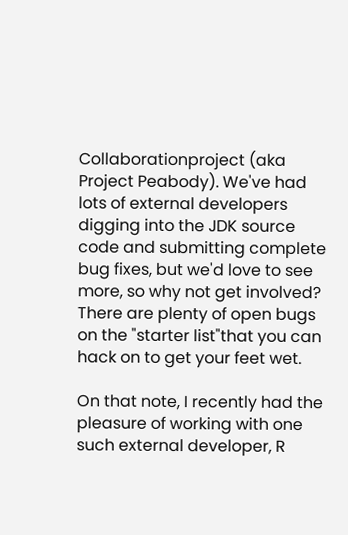Collaborationproject (aka Project Peabody). We've had lots of external developers digging into the JDK source code and submitting complete bug fixes, but we'd love to see more, so why not get involved? There are plenty of open bugs on the "starter list"that you can hack on to get your feet wet.

On that note, I recently had the pleasure of working with one such external developer, R